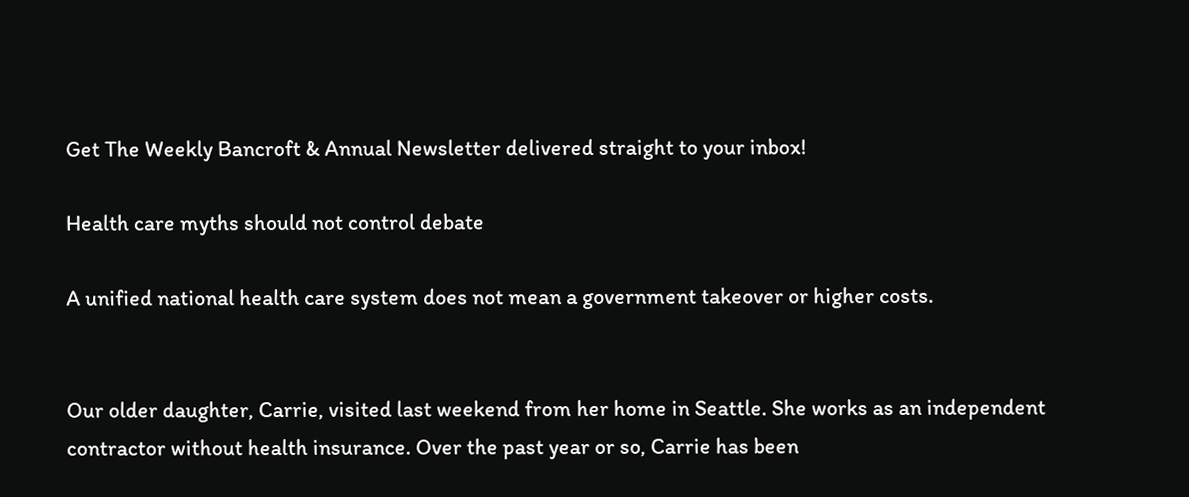Get The Weekly Bancroft & Annual Newsletter delivered straight to your inbox!

Health care myths should not control debate

A unified national health care system does not mean a government takeover or higher costs.


Our older daughter, Carrie, visited last weekend from her home in Seattle. She works as an independent contractor without health insurance. Over the past year or so, Carrie has been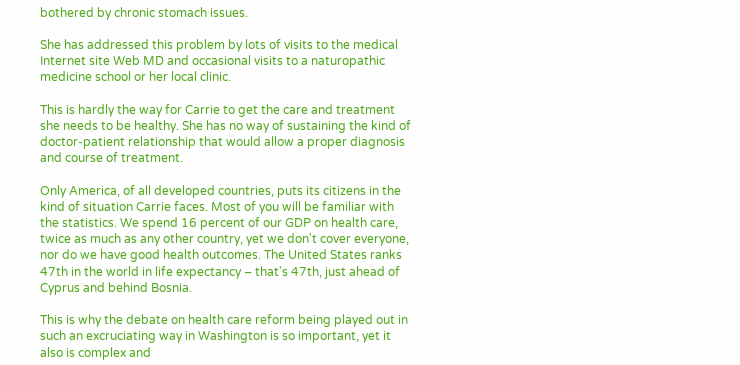bothered by chronic stomach issues.

She has addressed this problem by lots of visits to the medical Internet site Web MD and occasional visits to a naturopathic medicine school or her local clinic.

This is hardly the way for Carrie to get the care and treatment she needs to be healthy. She has no way of sustaining the kind of doctor-patient relationship that would allow a proper diagnosis and course of treatment.

Only America, of all developed countries, puts its citizens in the kind of situation Carrie faces. Most of you will be familiar with the statistics. We spend 16 percent of our GDP on health care, twice as much as any other country, yet we don't cover everyone, nor do we have good health outcomes. The United States ranks 47th in the world in life expectancy – that's 47th, just ahead of Cyprus and behind Bosnia.

This is why the debate on health care reform being played out in such an excruciating way in Washington is so important, yet it also is complex and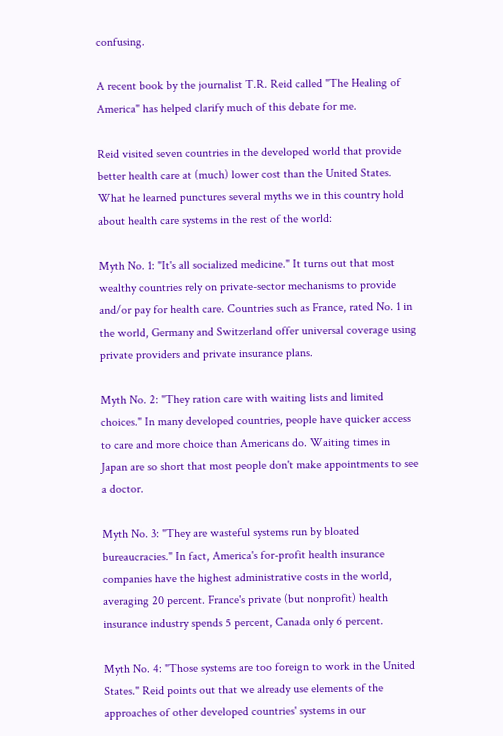confusing.

A recent book by the journalist T.R. Reid called "The Healing of America" has helped clarify much of this debate for me.

Reid visited seven countries in the developed world that provide better health care at (much) lower cost than the United States. What he learned punctures several myths we in this country hold about health care systems in the rest of the world:

Myth No. 1: "It's all socialized medicine." It turns out that most wealthy countries rely on private-sector mechanisms to provide and/or pay for health care. Countries such as France, rated No. 1 in the world, Germany and Switzerland offer universal coverage using private providers and private insurance plans.

Myth No. 2: "They ration care with waiting lists and limited choices." In many developed countries, people have quicker access to care and more choice than Americans do. Waiting times in Japan are so short that most people don't make appointments to see a doctor.

Myth No. 3: "They are wasteful systems run by bloated bureaucracies." In fact, America's for-profit health insurance companies have the highest administrative costs in the world, averaging 20 percent. France's private (but nonprofit) health insurance industry spends 5 percent, Canada only 6 percent.

Myth No. 4: "Those systems are too foreign to work in the United States." Reid points out that we already use elements of the approaches of other developed countries' systems in our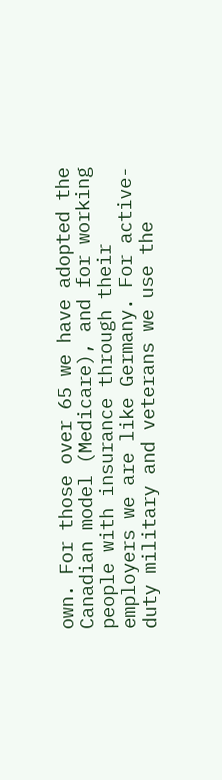own. For those over 65 we have adopted the Canadian model (Medicare), and for working people with insurance through their employers we are like Germany. For active-duty military and veterans we use the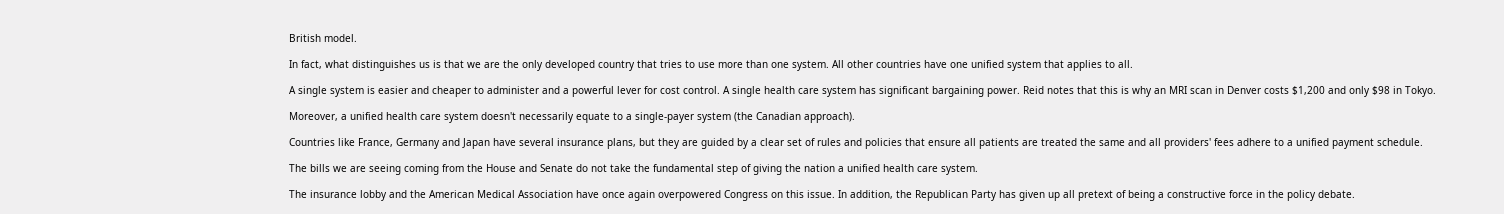British model.

In fact, what distinguishes us is that we are the only developed country that tries to use more than one system. All other countries have one unified system that applies to all.

A single system is easier and cheaper to administer and a powerful lever for cost control. A single health care system has significant bargaining power. Reid notes that this is why an MRI scan in Denver costs $1,200 and only $98 in Tokyo.

Moreover, a unified health care system doesn't necessarily equate to a single-payer system (the Canadian approach).

Countries like France, Germany and Japan have several insurance plans, but they are guided by a clear set of rules and policies that ensure all patients are treated the same and all providers' fees adhere to a unified payment schedule.

The bills we are seeing coming from the House and Senate do not take the fundamental step of giving the nation a unified health care system.

The insurance lobby and the American Medical Association have once again overpowered Congress on this issue. In addition, the Republican Party has given up all pretext of being a constructive force in the policy debate.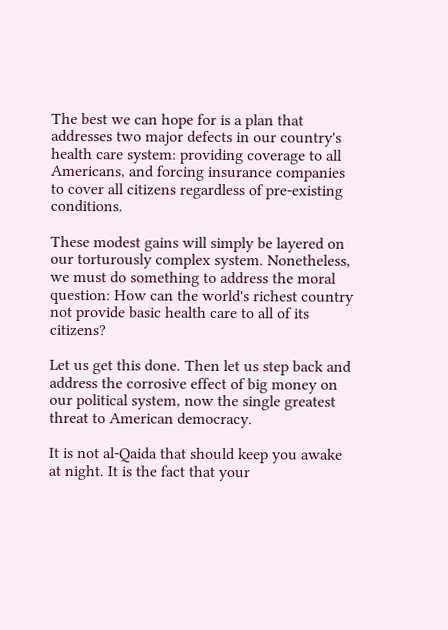The best we can hope for is a plan that addresses two major defects in our country's health care system: providing coverage to all Americans, and forcing insurance companies to cover all citizens regardless of pre-existing conditions.

These modest gains will simply be layered on our torturously complex system. Nonetheless, we must do something to address the moral question: How can the world's richest country not provide basic health care to all of its citizens?

Let us get this done. Then let us step back and address the corrosive effect of big money on our political system, now the single greatest threat to American democracy.

It is not al-Qaida that should keep you awake at night. It is the fact that your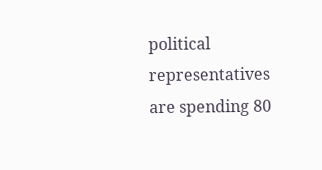political representatives are spending 80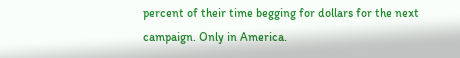percent of their time begging for dollars for the next campaign. Only in America.